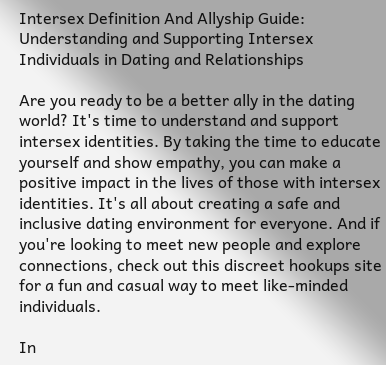Intersex Definition And Allyship Guide: Understanding and Supporting Intersex Individuals in Dating and Relationships

Are you ready to be a better ally in the dating world? It's time to understand and support intersex identities. By taking the time to educate yourself and show empathy, you can make a positive impact in the lives of those with intersex identities. It's all about creating a safe and inclusive dating environment for everyone. And if you're looking to meet new people and explore connections, check out this discreet hookups site for a fun and casual way to meet like-minded individuals.

In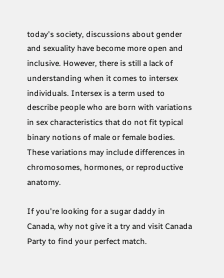today's society, discussions about gender and sexuality have become more open and inclusive. However, there is still a lack of understanding when it comes to intersex individuals. Intersex is a term used to describe people who are born with variations in sex characteristics that do not fit typical binary notions of male or female bodies. These variations may include differences in chromosomes, hormones, or reproductive anatomy.

If you're looking for a sugar daddy in Canada, why not give it a try and visit Canada Party to find your perfect match.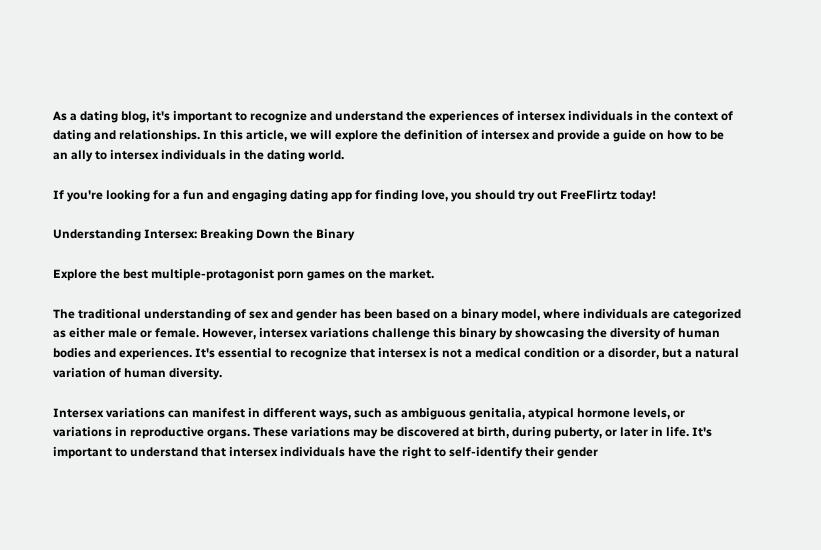As a dating blog, it's important to recognize and understand the experiences of intersex individuals in the context of dating and relationships. In this article, we will explore the definition of intersex and provide a guide on how to be an ally to intersex individuals in the dating world.

If you're looking for a fun and engaging dating app for finding love, you should try out FreeFlirtz today!

Understanding Intersex: Breaking Down the Binary

Explore the best multiple-protagonist porn games on the market.

The traditional understanding of sex and gender has been based on a binary model, where individuals are categorized as either male or female. However, intersex variations challenge this binary by showcasing the diversity of human bodies and experiences. It's essential to recognize that intersex is not a medical condition or a disorder, but a natural variation of human diversity.

Intersex variations can manifest in different ways, such as ambiguous genitalia, atypical hormone levels, or variations in reproductive organs. These variations may be discovered at birth, during puberty, or later in life. It's important to understand that intersex individuals have the right to self-identify their gender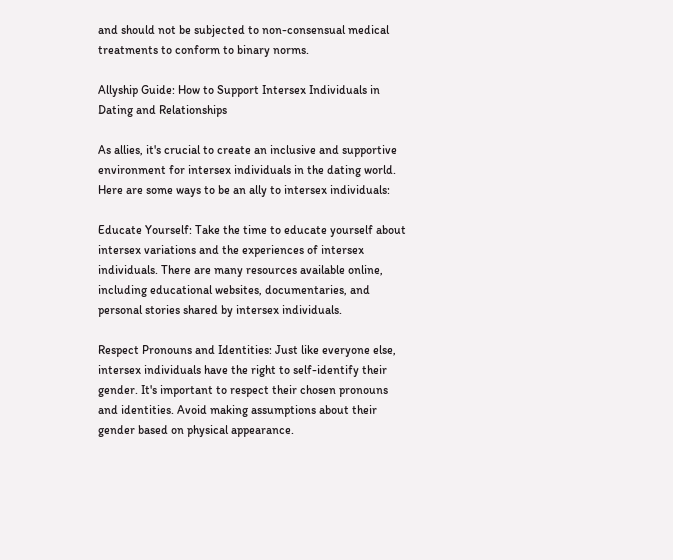and should not be subjected to non-consensual medical treatments to conform to binary norms.

Allyship Guide: How to Support Intersex Individuals in Dating and Relationships

As allies, it's crucial to create an inclusive and supportive environment for intersex individuals in the dating world. Here are some ways to be an ally to intersex individuals:

Educate Yourself: Take the time to educate yourself about intersex variations and the experiences of intersex individuals. There are many resources available online, including educational websites, documentaries, and personal stories shared by intersex individuals.

Respect Pronouns and Identities: Just like everyone else, intersex individuals have the right to self-identify their gender. It's important to respect their chosen pronouns and identities. Avoid making assumptions about their gender based on physical appearance.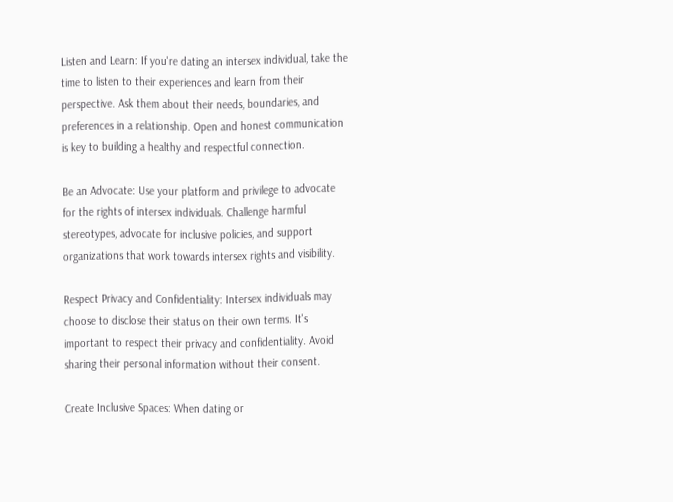Listen and Learn: If you're dating an intersex individual, take the time to listen to their experiences and learn from their perspective. Ask them about their needs, boundaries, and preferences in a relationship. Open and honest communication is key to building a healthy and respectful connection.

Be an Advocate: Use your platform and privilege to advocate for the rights of intersex individuals. Challenge harmful stereotypes, advocate for inclusive policies, and support organizations that work towards intersex rights and visibility.

Respect Privacy and Confidentiality: Intersex individuals may choose to disclose their status on their own terms. It's important to respect their privacy and confidentiality. Avoid sharing their personal information without their consent.

Create Inclusive Spaces: When dating or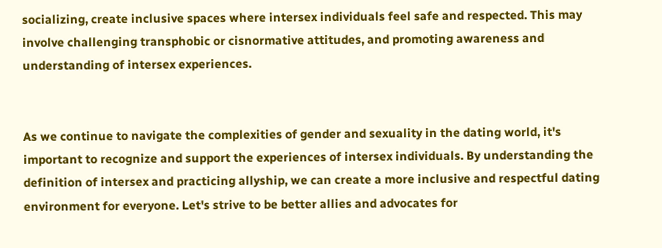socializing, create inclusive spaces where intersex individuals feel safe and respected. This may involve challenging transphobic or cisnormative attitudes, and promoting awareness and understanding of intersex experiences.


As we continue to navigate the complexities of gender and sexuality in the dating world, it's important to recognize and support the experiences of intersex individuals. By understanding the definition of intersex and practicing allyship, we can create a more inclusive and respectful dating environment for everyone. Let's strive to be better allies and advocates for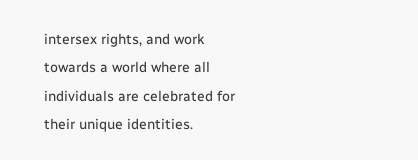intersex rights, and work towards a world where all individuals are celebrated for their unique identities.